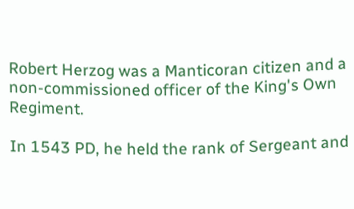Robert Herzog was a Manticoran citizen and a non-commissioned officer of the King's Own Regiment.

In 1543 PD, he held the rank of Sergeant and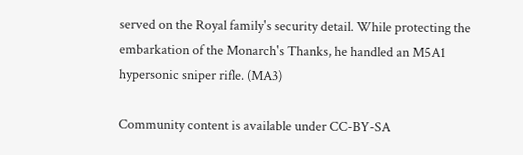served on the Royal family's security detail. While protecting the embarkation of the Monarch's Thanks, he handled an M5A1 hypersonic sniper rifle. (MA3)

Community content is available under CC-BY-SA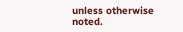unless otherwise noted.